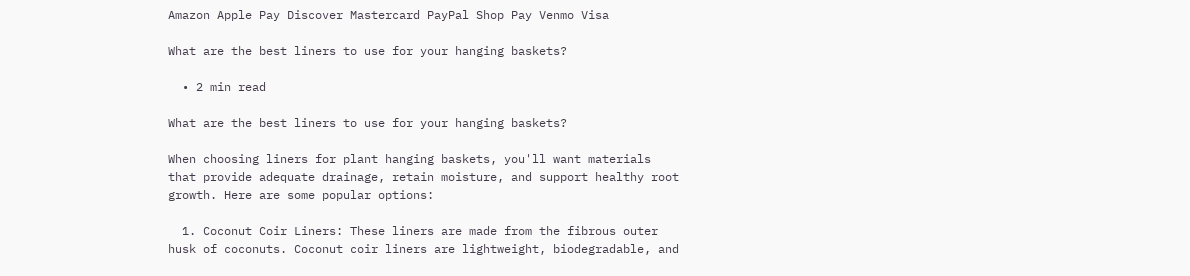Amazon Apple Pay Discover Mastercard PayPal Shop Pay Venmo Visa

What are the best liners to use for your hanging baskets?

  • 2 min read

What are the best liners to use for your hanging baskets?

When choosing liners for plant hanging baskets, you'll want materials that provide adequate drainage, retain moisture, and support healthy root growth. Here are some popular options:

  1. Coconut Coir Liners: These liners are made from the fibrous outer husk of coconuts. Coconut coir liners are lightweight, biodegradable, and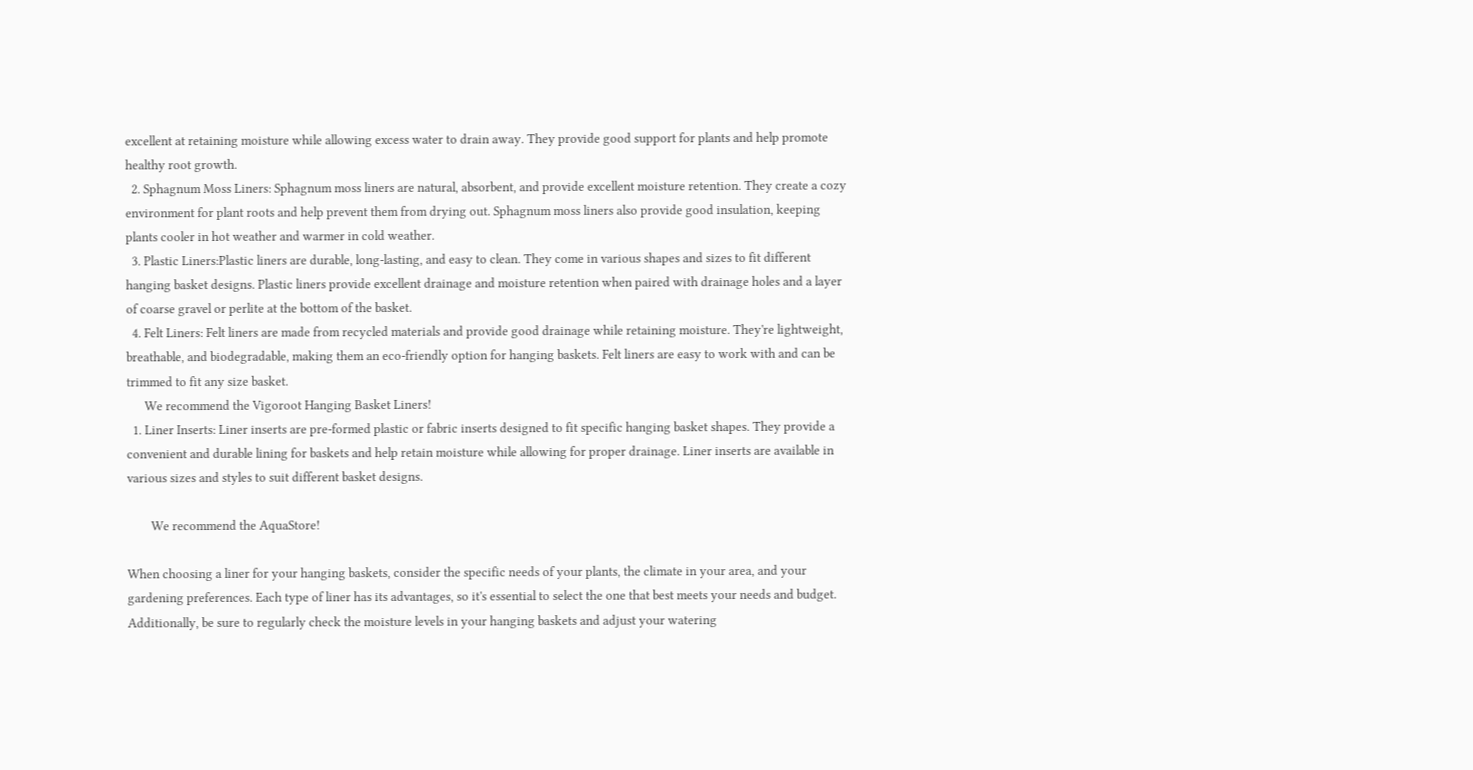excellent at retaining moisture while allowing excess water to drain away. They provide good support for plants and help promote healthy root growth.
  2. Sphagnum Moss Liners: Sphagnum moss liners are natural, absorbent, and provide excellent moisture retention. They create a cozy environment for plant roots and help prevent them from drying out. Sphagnum moss liners also provide good insulation, keeping plants cooler in hot weather and warmer in cold weather.
  3. Plastic Liners:Plastic liners are durable, long-lasting, and easy to clean. They come in various shapes and sizes to fit different hanging basket designs. Plastic liners provide excellent drainage and moisture retention when paired with drainage holes and a layer of coarse gravel or perlite at the bottom of the basket.
  4. Felt Liners: Felt liners are made from recycled materials and provide good drainage while retaining moisture. They're lightweight, breathable, and biodegradable, making them an eco-friendly option for hanging baskets. Felt liners are easy to work with and can be trimmed to fit any size basket.
      We recommend the Vigoroot Hanging Basket Liners!
  1. Liner Inserts: Liner inserts are pre-formed plastic or fabric inserts designed to fit specific hanging basket shapes. They provide a convenient and durable lining for baskets and help retain moisture while allowing for proper drainage. Liner inserts are available in various sizes and styles to suit different basket designs.

        We recommend the AquaStore!

When choosing a liner for your hanging baskets, consider the specific needs of your plants, the climate in your area, and your gardening preferences. Each type of liner has its advantages, so it's essential to select the one that best meets your needs and budget. Additionally, be sure to regularly check the moisture levels in your hanging baskets and adjust your watering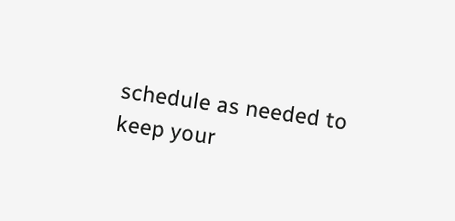schedule as needed to keep your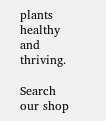plants healthy and thriving.

Search our shop